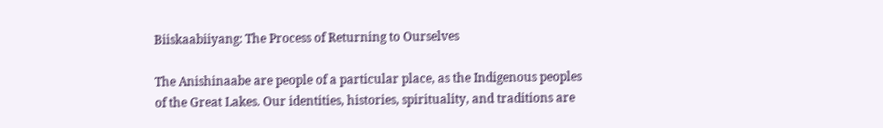Biiskaabiiyang: The Process of Returning to Ourselves

The Anishinaabe are people of a particular place, as the Indigenous peoples of the Great Lakes. Our identities, histories, spirituality, and traditions are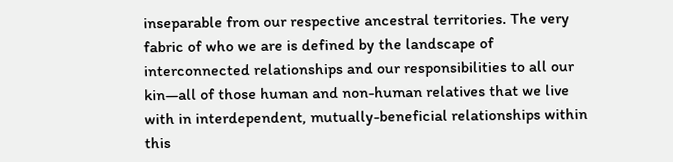inseparable from our respective ancestral territories. The very fabric of who we are is defined by the landscape of interconnected relationships and our responsibilities to all our kin—all of those human and non-human relatives that we live with in interdependent, mutually-beneficial relationships within this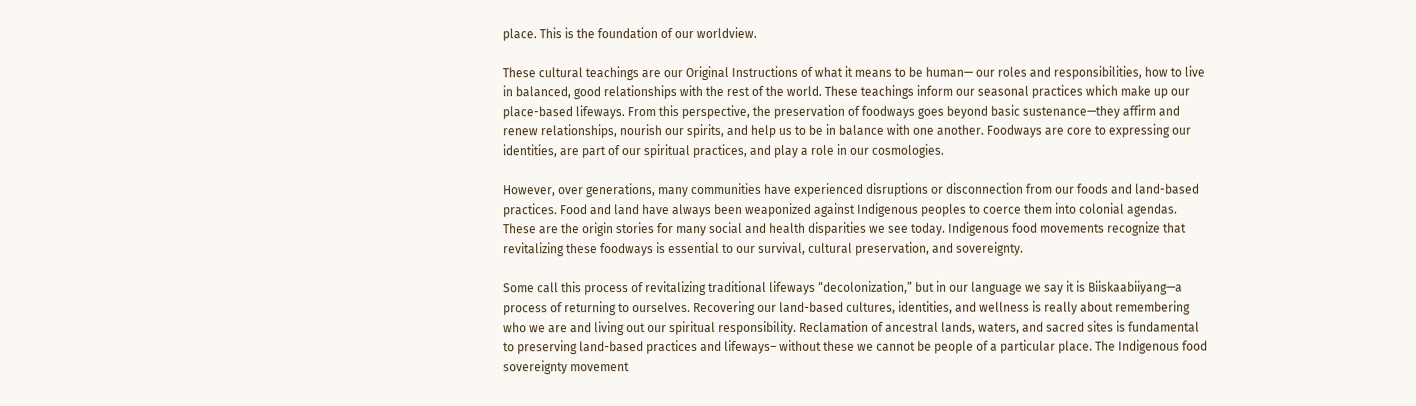place. This is the foundation of our worldview.

These cultural teachings are our Original Instructions of what it means to be human— our roles and responsibilities, how to live in balanced, good relationships with the rest of the world. These teachings inform our seasonal practices which make up our place-based lifeways. From this perspective, the preservation of foodways goes beyond basic sustenance—they affirm and renew relationships, nourish our spirits, and help us to be in balance with one another. Foodways are core to expressing our identities, are part of our spiritual practices, and play a role in our cosmologies.

However, over generations, many communities have experienced disruptions or disconnection from our foods and land-based practices. Food and land have always been weaponized against Indigenous peoples to coerce them into colonial agendas. These are the origin stories for many social and health disparities we see today. Indigenous food movements recognize that revitalizing these foodways is essential to our survival, cultural preservation, and sovereignty.

Some call this process of revitalizing traditional lifeways “decolonization,” but in our language we say it is Biiskaabiiyang—a process of returning to ourselves. Recovering our land-based cultures, identities, and wellness is really about remembering who we are and living out our spiritual responsibility. Reclamation of ancestral lands, waters, and sacred sites is fundamental to preserving land-based practices and lifeways– without these we cannot be people of a particular place. The Indigenous food sovereignty movement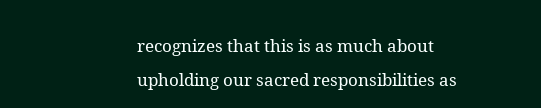recognizes that this is as much about upholding our sacred responsibilities as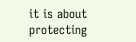it is about protecting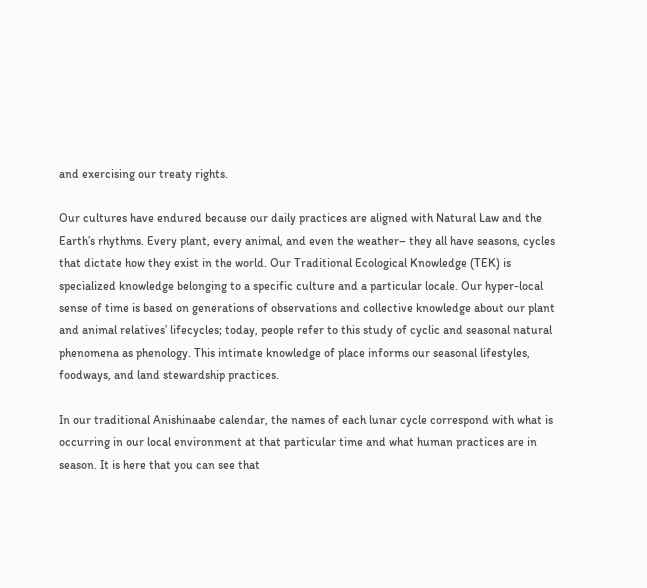and exercising our treaty rights.

Our cultures have endured because our daily practices are aligned with Natural Law and the Earth’s rhythms. Every plant, every animal, and even the weather– they all have seasons, cycles that dictate how they exist in the world. Our Traditional Ecological Knowledge (TEK) is specialized knowledge belonging to a specific culture and a particular locale. Our hyper-local sense of time is based on generations of observations and collective knowledge about our plant and animal relatives’ lifecycles; today, people refer to this study of cyclic and seasonal natural phenomena as phenology. This intimate knowledge of place informs our seasonal lifestyles, foodways, and land stewardship practices.

In our traditional Anishinaabe calendar, the names of each lunar cycle correspond with what is occurring in our local environment at that particular time and what human practices are in season. It is here that you can see that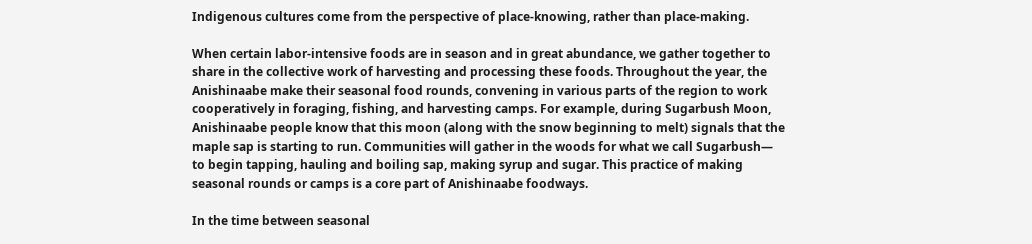Indigenous cultures come from the perspective of place-knowing, rather than place-making.

When certain labor-intensive foods are in season and in great abundance, we gather together to share in the collective work of harvesting and processing these foods. Throughout the year, the Anishinaabe make their seasonal food rounds, convening in various parts of the region to work cooperatively in foraging, fishing, and harvesting camps. For example, during Sugarbush Moon, Anishinaabe people know that this moon (along with the snow beginning to melt) signals that the maple sap is starting to run. Communities will gather in the woods for what we call Sugarbush— to begin tapping, hauling and boiling sap, making syrup and sugar. This practice of making seasonal rounds or camps is a core part of Anishinaabe foodways.

In the time between seasonal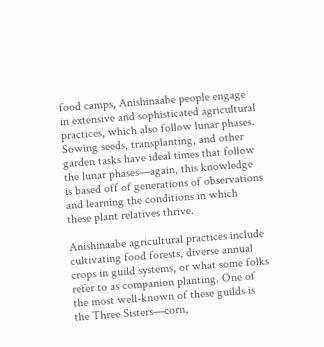food camps, Anishinaabe people engage in extensive and sophisticated agricultural practices, which also follow lunar phases. Sowing seeds, transplanting, and other garden tasks have ideal times that follow the lunar phases—again, this knowledge is based off of generations of observations and learning the conditions in which these plant relatives thrive.

Anishinaabe agricultural practices include cultivating food forests, diverse annual crops in guild systems, or what some folks refer to as companion planting. One of the most well-known of these guilds is the Three Sisters—corn,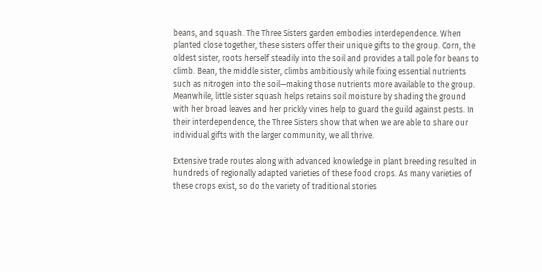beans, and squash. The Three Sisters garden embodies interdependence. When planted close together, these sisters offer their unique gifts to the group. Corn, the oldest sister, roots herself steadily into the soil and provides a tall pole for beans to climb. Bean, the middle sister, climbs ambitiously while fixing essential nutrients such as nitrogen into the soil—making those nutrients more available to the group. Meanwhile, little sister squash helps retains soil moisture by shading the ground with her broad leaves and her prickly vines help to guard the guild against pests. In their interdependence, the Three Sisters show that when we are able to share our individual gifts with the larger community, we all thrive.

Extensive trade routes along with advanced knowledge in plant breeding resulted in hundreds of regionally adapted varieties of these food crops. As many varieties of these crops exist, so do the variety of traditional stories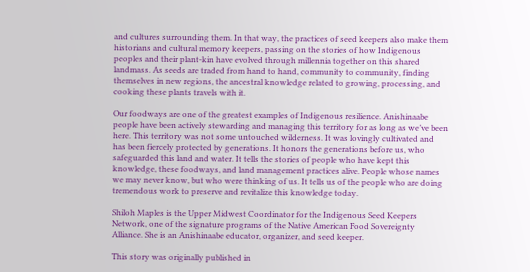and cultures surrounding them. In that way, the practices of seed keepers also make them historians and cultural memory keepers, passing on the stories of how Indigenous peoples and their plant-kin have evolved through millennia together on this shared landmass. As seeds are traded from hand to hand, community to community, finding themselves in new regions, the ancestral knowledge related to growing, processing, and cooking these plants travels with it.

Our foodways are one of the greatest examples of Indigenous resilience. Anishinaabe people have been actively stewarding and managing this territory for as long as we’ve been here. This territory was not some untouched wilderness. It was lovingly cultivated and has been fiercely protected by generations. It honors the generations before us, who safeguarded this land and water. It tells the stories of people who have kept this knowledge, these foodways, and land management practices alive. People whose names we may never know, but who were thinking of us. It tells us of the people who are doing tremendous work to preserve and revitalize this knowledge today.

Shiloh Maples is the Upper Midwest Coordinator for the Indigenous Seed Keepers Network, one of the signature programs of the Native American Food Sovereignty Alliance. She is an Anishinaabe educator, organizer, and seed keeper.

This story was originally published in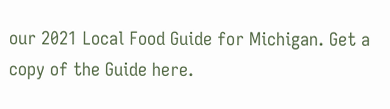our 2021 Local Food Guide for Michigan. Get a copy of the Guide here.